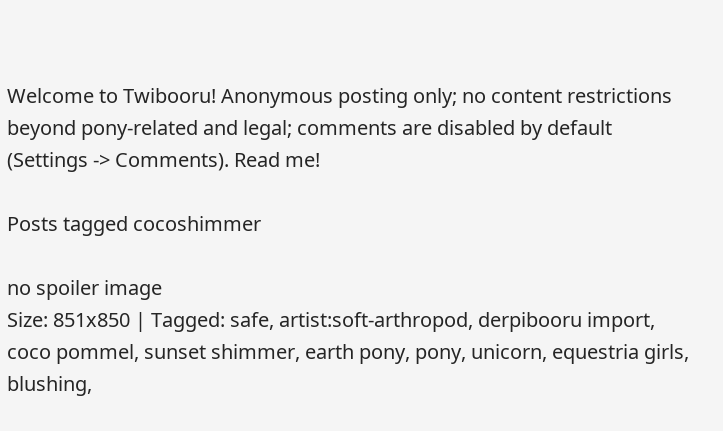Welcome to Twibooru! Anonymous posting only; no content restrictions beyond pony-related and legal; comments are disabled by default (Settings -> Comments). Read me!

Posts tagged cocoshimmer

no spoiler image
Size: 851x850 | Tagged: safe, artist:soft-arthropod, derpibooru import, coco pommel, sunset shimmer, earth pony, pony, unicorn, equestria girls, blushing,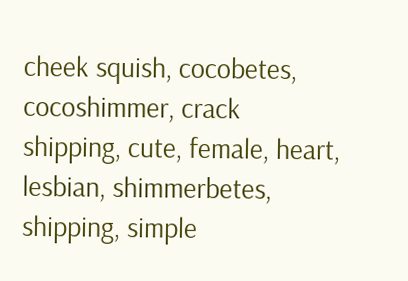cheek squish, cocobetes, cocoshimmer, crack shipping, cute, female, heart, lesbian, shimmerbetes, shipping, simple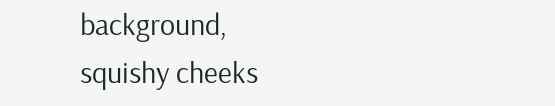background, squishy cheeks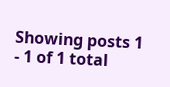Showing posts 1 - 1 of 1 total